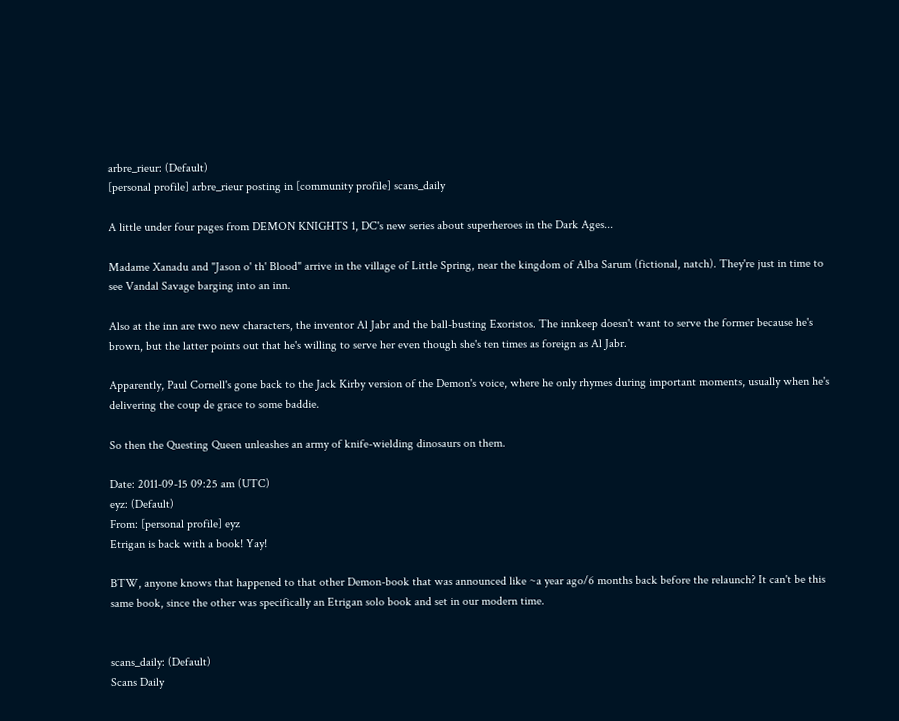arbre_rieur: (Default)
[personal profile] arbre_rieur posting in [community profile] scans_daily

A little under four pages from DEMON KNIGHTS 1, DC's new series about superheroes in the Dark Ages...

Madame Xanadu and "Jason o' th' Blood" arrive in the village of Little Spring, near the kingdom of Alba Sarum (fictional, natch). They're just in time to see Vandal Savage barging into an inn.

Also at the inn are two new characters, the inventor Al Jabr and the ball-busting Exoristos. The innkeep doesn't want to serve the former because he's brown, but the latter points out that he's willing to serve her even though she's ten times as foreign as Al Jabr.

Apparently, Paul Cornell's gone back to the Jack Kirby version of the Demon's voice, where he only rhymes during important moments, usually when he's delivering the coup de grace to some baddie.

So then the Questing Queen unleashes an army of knife-wielding dinosaurs on them.

Date: 2011-09-15 09:25 am (UTC)
eyz: (Default)
From: [personal profile] eyz
Etrigan is back with a book! Yay!

BTW, anyone knows that happened to that other Demon-book that was announced like ~a year ago/6 months back before the relaunch? It can't be this same book, since the other was specifically an Etrigan solo book and set in our modern time.


scans_daily: (Default)
Scans Daily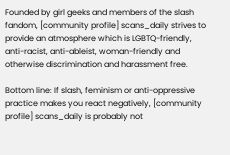Founded by girl geeks and members of the slash fandom, [community profile] scans_daily strives to provide an atmosphere which is LGBTQ-friendly, anti-racist, anti-ableist, woman-friendly and otherwise discrimination and harassment free.

Bottom line: If slash, feminism or anti-oppressive practice makes you react negatively, [community profile] scans_daily is probably not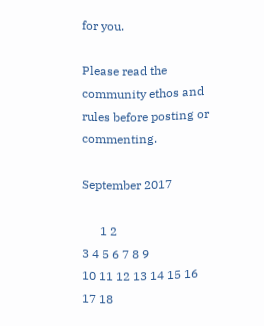for you.

Please read the community ethos and rules before posting or commenting.

September 2017

      1 2
3 4 5 6 7 8 9
10 11 12 13 14 15 16
17 18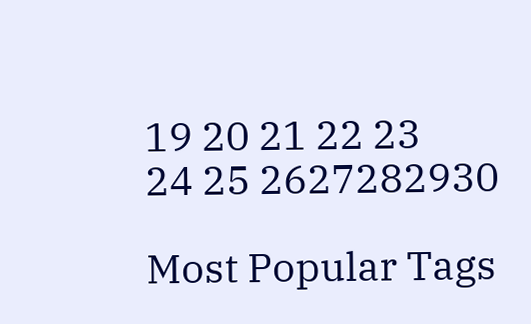19 20 21 22 23
24 25 2627282930

Most Popular Tags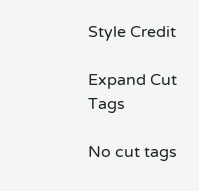Style Credit

Expand Cut Tags

No cut tags